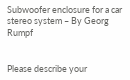Subwoofer enclosure for a car stereo system – By Georg Rumpf


Please describe your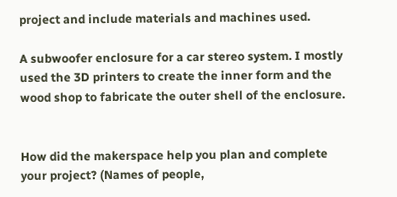project and include materials and machines used.

A subwoofer enclosure for a car stereo system. I mostly used the 3D printers to create the inner form and the wood shop to fabricate the outer shell of the enclosure.


How did the makerspace help you plan and complete your project? (Names of people,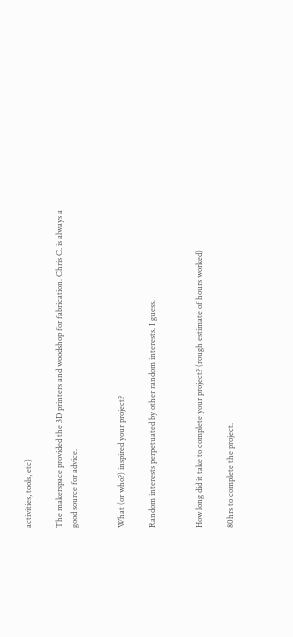activities, tools, etc)

The makerspace provided the 3D printers and woodshop for fabrication. Chris C. is always a good source for advice.


What (or who?) inspired your project?

Random interests perpetuated by other random interests. I guess.


How long did it take to complete your project? (rough estimate of hours worked)

80hrs to complete the project.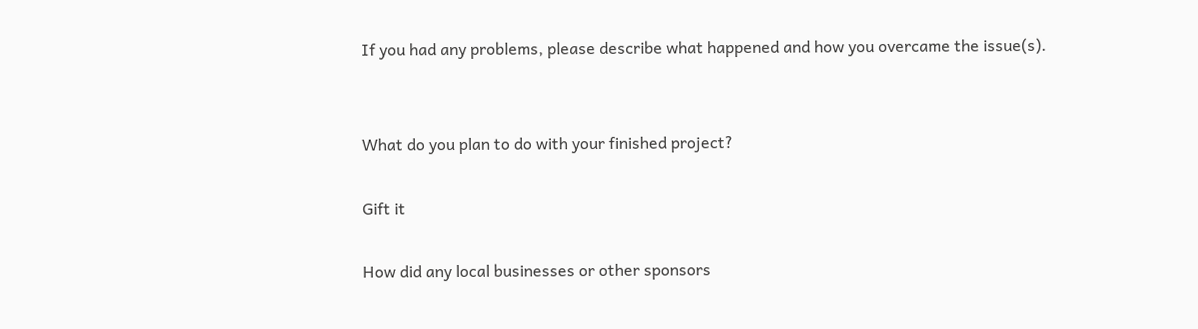If you had any problems, please describe what happened and how you overcame the issue(s).


What do you plan to do with your finished project?

Gift it

How did any local businesses or other sponsors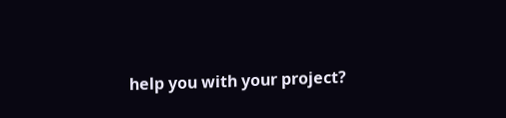help you with your project?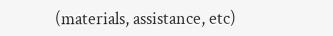(materials, assistance, etc)